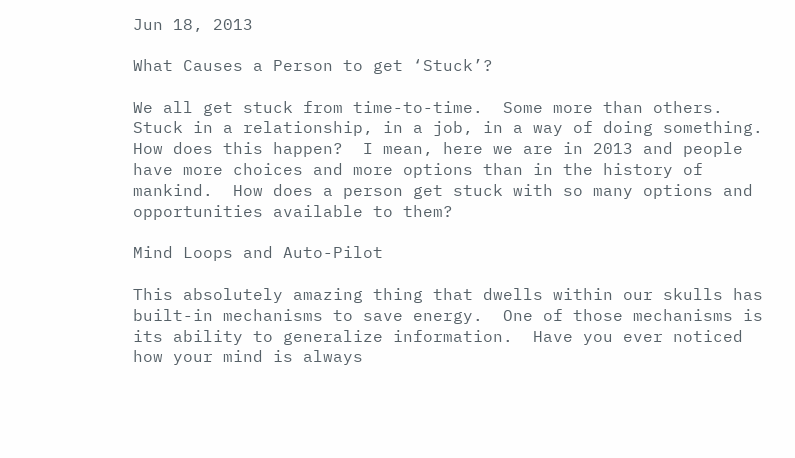Jun 18, 2013

What Causes a Person to get ‘Stuck’?

We all get stuck from time-to-time.  Some more than others.  Stuck in a relationship, in a job, in a way of doing something.  How does this happen?  I mean, here we are in 2013 and people have more choices and more options than in the history of mankind.  How does a person get stuck with so many options and opportunities available to them?

Mind Loops and Auto-Pilot

This absolutely amazing thing that dwells within our skulls has built-in mechanisms to save energy.  One of those mechanisms is its ability to generalize information.  Have you ever noticed how your mind is always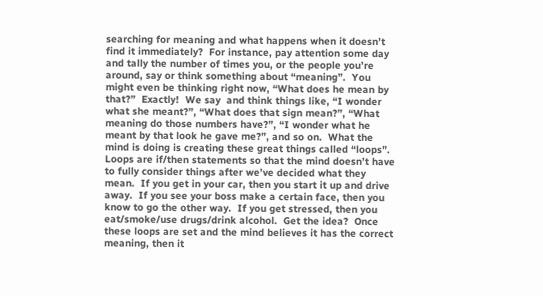searching for meaning and what happens when it doesn’t find it immediately?  For instance, pay attention some day and tally the number of times you, or the people you’re around, say or think something about “meaning”.  You might even be thinking right now, “What does he mean by that?”  Exactly!  We say  and think things like, “I wonder what she meant?”, “What does that sign mean?”, “What meaning do those numbers have?”, “I wonder what he meant by that look he gave me?”, and so on.  What the mind is doing is creating these great things called “loops”.  Loops are if/then statements so that the mind doesn’t have to fully consider things after we’ve decided what they mean.  If you get in your car, then you start it up and drive away.  If you see your boss make a certain face, then you know to go the other way.  If you get stressed, then you eat/smoke/use drugs/drink alcohol.  Get the idea?  Once these loops are set and the mind believes it has the correct meaning, then it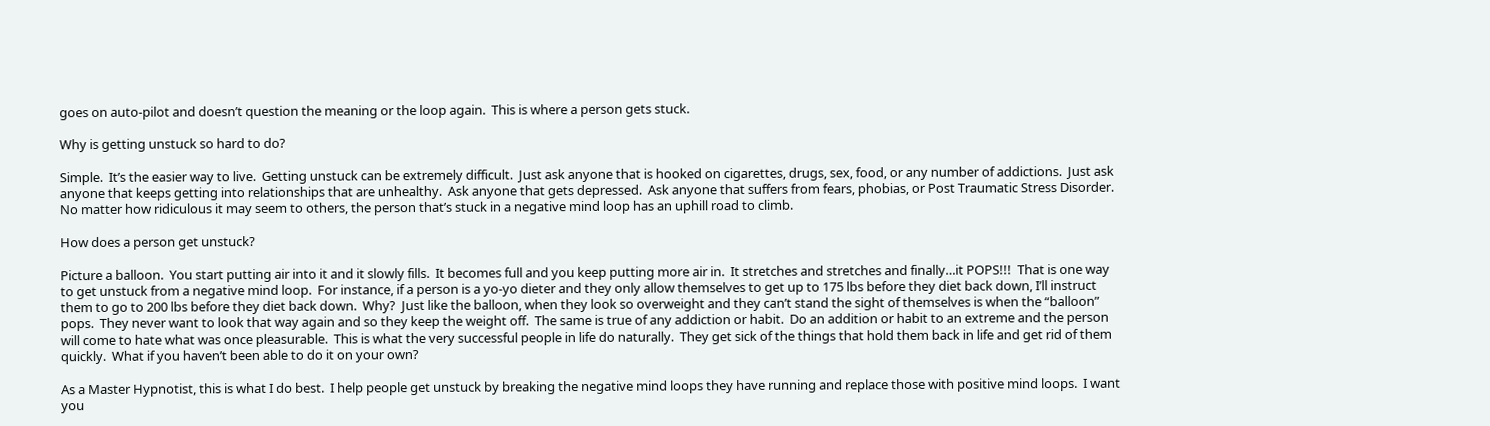goes on auto-pilot and doesn’t question the meaning or the loop again.  This is where a person gets stuck.

Why is getting unstuck so hard to do?

Simple.  It’s the easier way to live.  Getting unstuck can be extremely difficult.  Just ask anyone that is hooked on cigarettes, drugs, sex, food, or any number of addictions.  Just ask anyone that keeps getting into relationships that are unhealthy.  Ask anyone that gets depressed.  Ask anyone that suffers from fears, phobias, or Post Traumatic Stress Disorder.  No matter how ridiculous it may seem to others, the person that’s stuck in a negative mind loop has an uphill road to climb.

How does a person get unstuck?

Picture a balloon.  You start putting air into it and it slowly fills.  It becomes full and you keep putting more air in.  It stretches and stretches and finally…it POPS!!!  That is one way to get unstuck from a negative mind loop.  For instance, if a person is a yo-yo dieter and they only allow themselves to get up to 175 lbs before they diet back down, I’ll instruct them to go to 200 lbs before they diet back down.  Why?  Just like the balloon, when they look so overweight and they can’t stand the sight of themselves is when the “balloon” pops.  They never want to look that way again and so they keep the weight off.  The same is true of any addiction or habit.  Do an addition or habit to an extreme and the person will come to hate what was once pleasurable.  This is what the very successful people in life do naturally.  They get sick of the things that hold them back in life and get rid of them quickly.  What if you haven’t been able to do it on your own?

As a Master Hypnotist, this is what I do best.  I help people get unstuck by breaking the negative mind loops they have running and replace those with positive mind loops.  I want you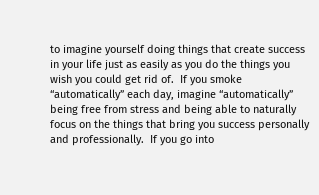to imagine yourself doing things that create success in your life just as easily as you do the things you wish you could get rid of.  If you smoke “automatically” each day, imagine “automatically” being free from stress and being able to naturally focus on the things that bring you success personally and professionally.  If you go into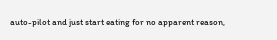auto-pilot and just start eating for no apparent reason,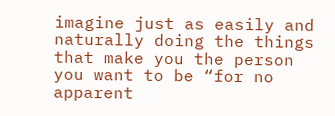imagine just as easily and naturally doing the things that make you the person you want to be “for no apparent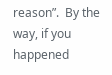reason”.  By the way, if you happened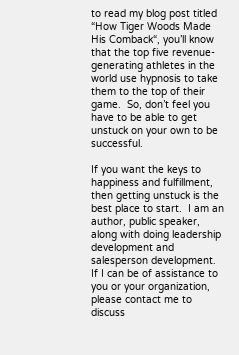to read my blog post titled “How Tiger Woods Made His Comback“, you’ll know that the top five revenue-generating athletes in the world use hypnosis to take them to the top of their game.  So, don’t feel you have to be able to get unstuck on your own to be successful.

If you want the keys to happiness and fulfillment, then getting unstuck is the best place to start.  I am an author, public speaker, along with doing leadership development and salesperson development.  If I can be of assistance to you or your organization, please contact me to discuss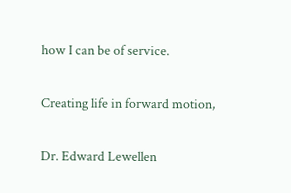how I can be of service.

Creating life in forward motion,

Dr. Edward Lewellen